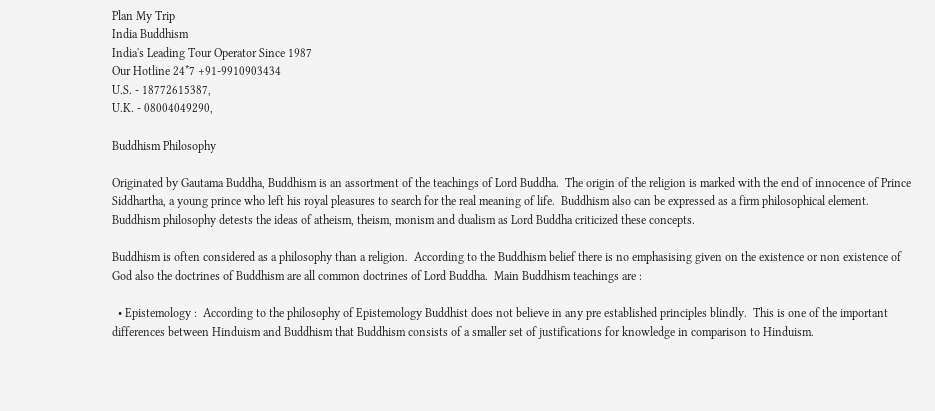Plan My Trip
India Buddhism
India's Leading Tour Operator Since 1987
Our Hotline 24*7 +91-9910903434
U.S. - 18772615387,
U.K. - 08004049290,

Buddhism Philosophy

Originated by Gautama Buddha, Buddhism is an assortment of the teachings of Lord Buddha.  The origin of the religion is marked with the end of innocence of Prince Siddhartha, a young prince who left his royal pleasures to search for the real meaning of life.  Buddhism also can be expressed as a firm philosophical element.  Buddhism philosophy detests the ideas of atheism, theism, monism and dualism as Lord Buddha criticized these concepts.

Buddhism is often considered as a philosophy than a religion.  According to the Buddhism belief there is no emphasising given on the existence or non existence of God also the doctrines of Buddhism are all common doctrines of Lord Buddha.  Main Buddhism teachings are :

  • Epistemology :  According to the philosophy of Epistemology Buddhist does not believe in any pre established principles blindly.  This is one of the important differences between Hinduism and Buddhism that Buddhism consists of a smaller set of justifications for knowledge in comparison to Hinduism.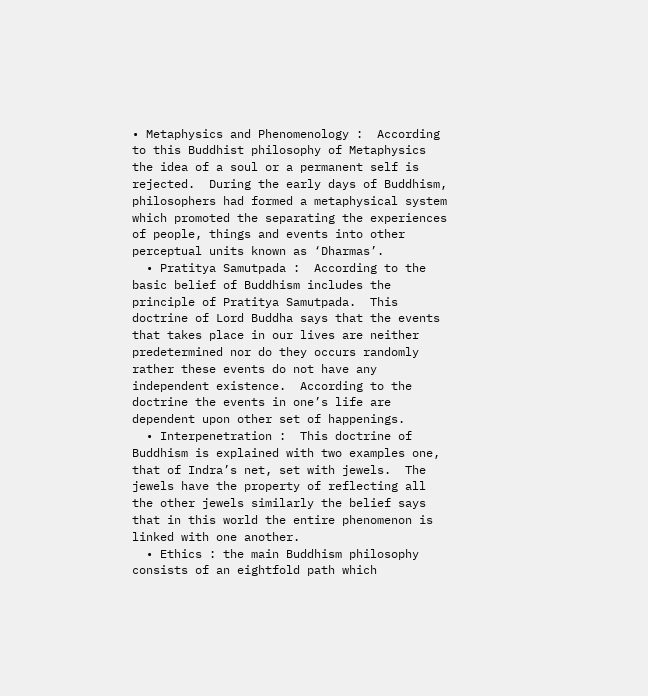• Metaphysics and Phenomenology :  According to this Buddhist philosophy of Metaphysics the idea of a soul or a permanent self is rejected.  During the early days of Buddhism, philosophers had formed a metaphysical system which promoted the separating the experiences of people, things and events into other perceptual units known as ‘Dharmas’.
  • Pratitya Samutpada :  According to the basic belief of Buddhism includes the principle of Pratitya Samutpada.  This doctrine of Lord Buddha says that the events that takes place in our lives are neither predetermined nor do they occurs randomly rather these events do not have any independent existence.  According to the doctrine the events in one’s life are dependent upon other set of happenings.
  • Interpenetration :  This doctrine of Buddhism is explained with two examples one, that of Indra’s net, set with jewels.  The jewels have the property of reflecting all the other jewels similarly the belief says that in this world the entire phenomenon is linked with one another.
  • Ethics : the main Buddhism philosophy consists of an eightfold path which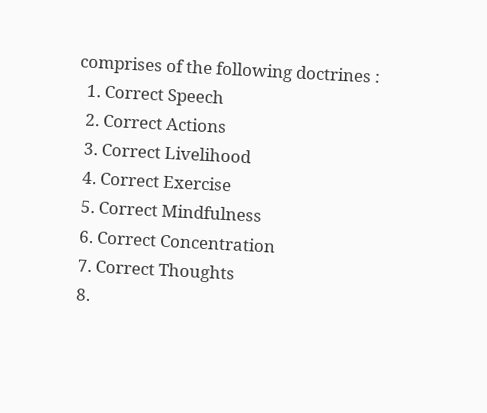comprises of the following doctrines :
  1. Correct Speech
  2. Correct Actions
  3. Correct Livelihood
  4. Correct Exercise
  5. Correct Mindfulness
  6. Correct Concentration
  7. Correct Thoughts
  8.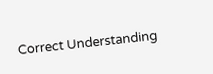Correct Understanding